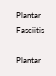Plantar Fasciitis

Plantar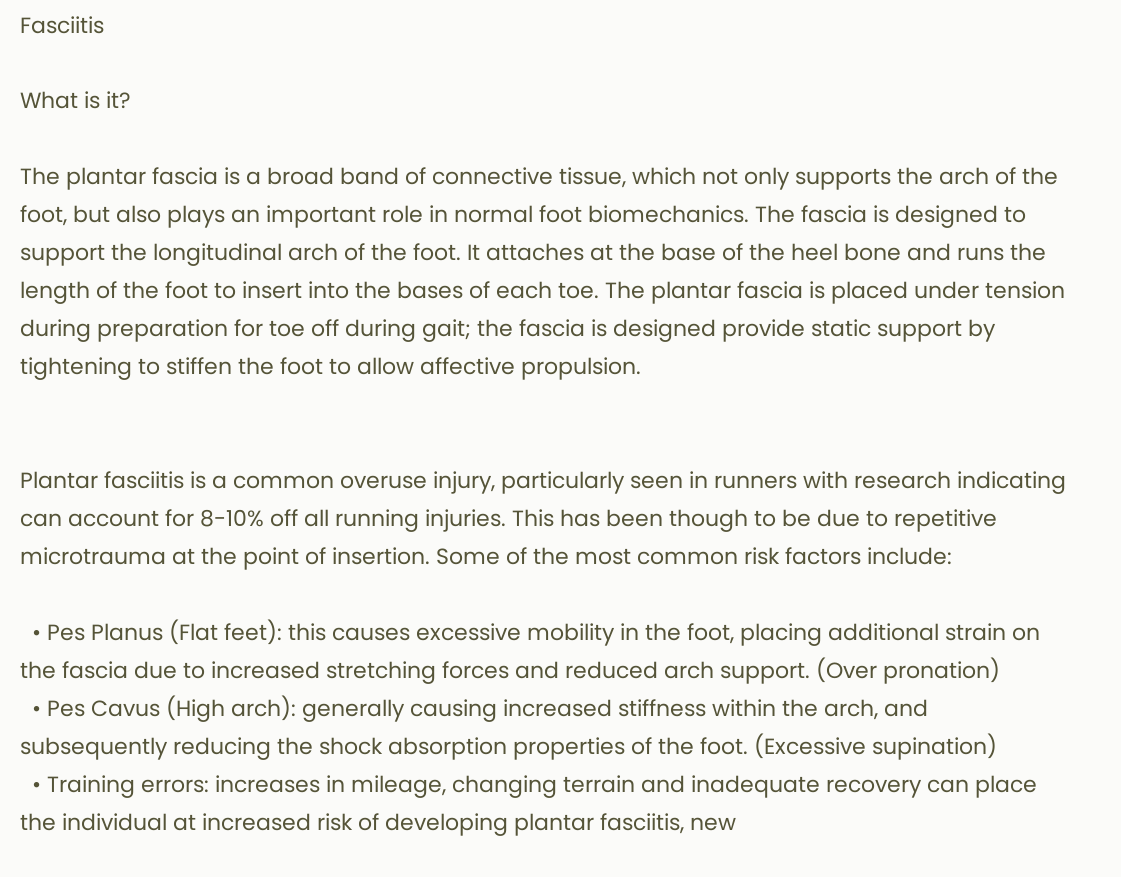Fasciitis

What is it?

The plantar fascia is a broad band of connective tissue, which not only supports the arch of the foot, but also plays an important role in normal foot biomechanics. The fascia is designed to support the longitudinal arch of the foot. It attaches at the base of the heel bone and runs the length of the foot to insert into the bases of each toe. The plantar fascia is placed under tension during preparation for toe off during gait; the fascia is designed provide static support by tightening to stiffen the foot to allow affective propulsion.


Plantar fasciitis is a common overuse injury, particularly seen in runners with research indicating can account for 8-10% off all running injuries. This has been though to be due to repetitive microtrauma at the point of insertion. Some of the most common risk factors include:

  • Pes Planus (Flat feet): this causes excessive mobility in the foot, placing additional strain on the fascia due to increased stretching forces and reduced arch support. (Over pronation)
  • Pes Cavus (High arch): generally causing increased stiffness within the arch, and subsequently reducing the shock absorption properties of the foot. (Excessive supination)
  • Training errors: increases in mileage, changing terrain and inadequate recovery can place the individual at increased risk of developing plantar fasciitis, new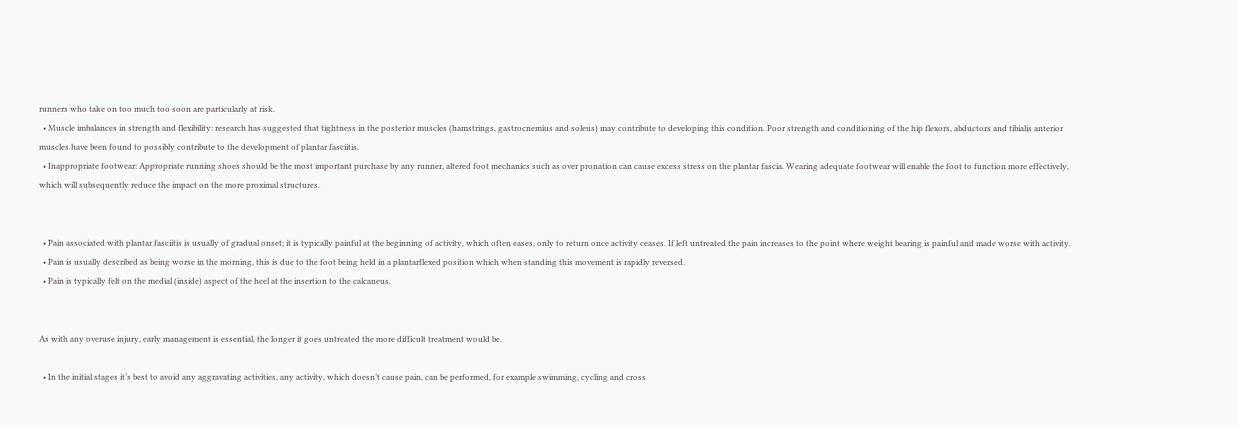runners who take on too much too soon are particularly at risk.
  • Muscle imbalances in strength and flexibility: research has suggested that tightness in the posterior muscles (hamstrings, gastrocnemius and soleus) may contribute to developing this condition. Poor strength and conditioning of the hip flexors, abductors and tibialis anterior muscles have been found to possibly contribute to the development of plantar fasciitis.
  • Inappropriate footwear: Appropriate running shoes should be the most important purchase by any runner, altered foot mechanics such as over pronation can cause excess stress on the plantar fascia. Wearing adequate footwear will enable the foot to function more effectively, which will subsequently reduce the impact on the more proximal structures.


  • Pain associated with plantar fasciitis is usually of gradual onset; it is typically painful at the beginning of activity, which often eases, only to return once activity ceases. If left untreated the pain increases to the point where weight bearing is painful and made worse with activity.
  • Pain is usually described as being worse in the morning, this is due to the foot being held in a plantarflexed position which when standing this movement is rapidly reversed.
  • Pain is typically felt on the medial (inside) aspect of the heel at the insertion to the calcaneus.


As with any overuse injury, early management is essential, the longer it goes untreated the more difficult treatment would be.

  • In the initial stages it’s best to avoid any aggravating activities, any activity, which doesn’t cause pain, can be performed, for example swimming, cycling and cross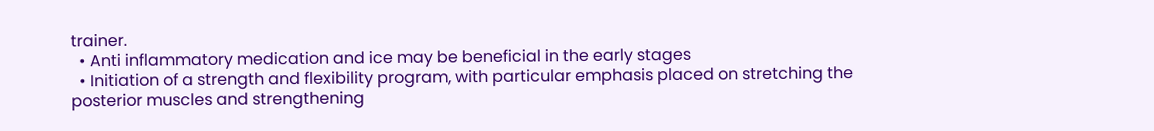trainer.
  • Anti inflammatory medication and ice may be beneficial in the early stages
  • Initiation of a strength and flexibility program, with particular emphasis placed on stretching the posterior muscles and strengthening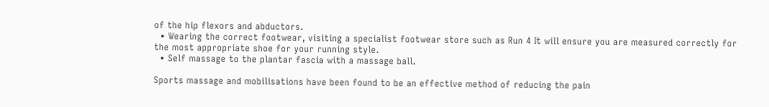of the hip flexors and abductors.
  • Wearing the correct footwear, visiting a specialist footwear store such as Run 4 It will ensure you are measured correctly for the most appropriate shoe for your running style.
  • Self massage to the plantar fascia with a massage ball.

Sports massage and mobilisations have been found to be an effective method of reducing the pain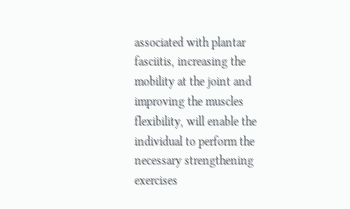associated with plantar fasciitis, increasing the mobility at the joint and improving the muscles flexibility, will enable the individual to perform the necessary strengthening exercises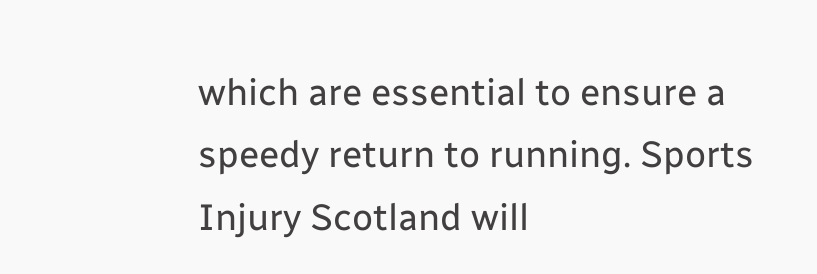which are essential to ensure a speedy return to running. Sports Injury Scotland will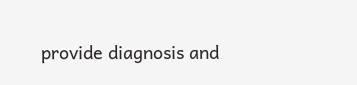provide diagnosis and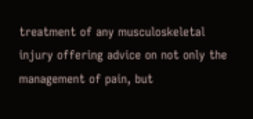treatment of any musculoskeletal injury offering advice on not only the management of pain, but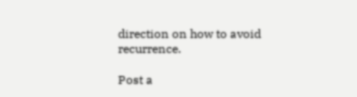direction on how to avoid recurrence.

Post a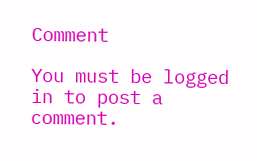Comment

You must be logged in to post a comment.